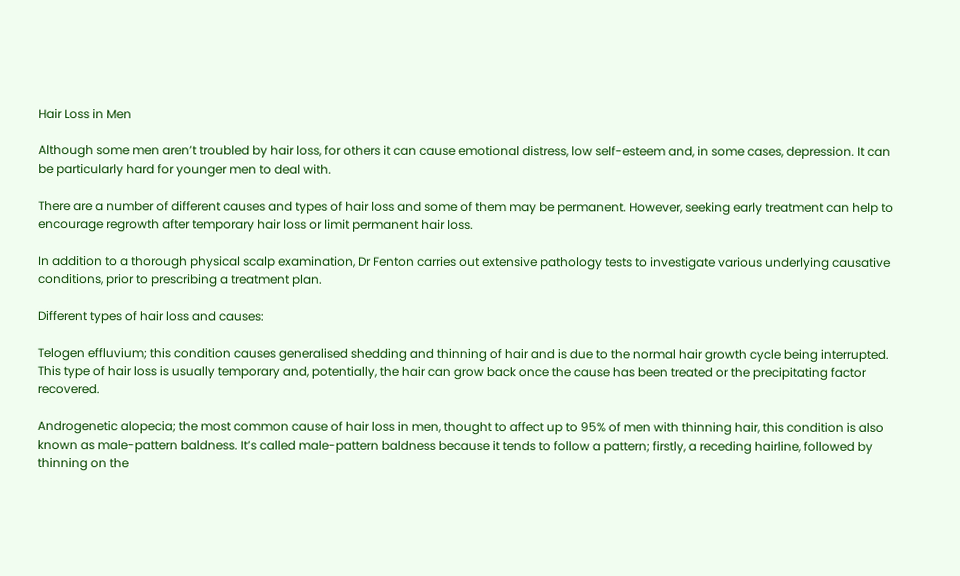Hair Loss in Men

Although some men aren’t troubled by hair loss, for others it can cause emotional distress, low self-esteem and, in some cases, depression. It can be particularly hard for younger men to deal with.

There are a number of different causes and types of hair loss and some of them may be permanent. However, seeking early treatment can help to encourage regrowth after temporary hair loss or limit permanent hair loss.

In addition to a thorough physical scalp examination, Dr Fenton carries out extensive pathology tests to investigate various underlying causative conditions, prior to prescribing a treatment plan.

Different types of hair loss and causes:

Telogen effluvium; this condition causes generalised shedding and thinning of hair and is due to the normal hair growth cycle being interrupted. This type of hair loss is usually temporary and, potentially, the hair can grow back once the cause has been treated or the precipitating factor recovered.

Androgenetic alopecia; the most common cause of hair loss in men, thought to affect up to 95% of men with thinning hair, this condition is also known as male-pattern baldness. It’s called male-pattern baldness because it tends to follow a pattern; firstly, a receding hairline, followed by thinning on the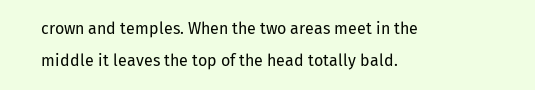crown and temples. When the two areas meet in the middle it leaves the top of the head totally bald.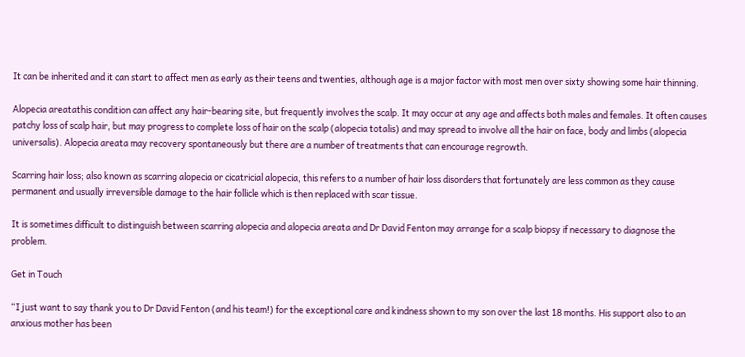It can be inherited and it can start to affect men as early as their teens and twenties, although age is a major factor with most men over sixty showing some hair thinning.

Alopecia areatathis condition can affect any hair-bearing site, but frequently involves the scalp. It may occur at any age and affects both males and females. It often causes patchy loss of scalp hair, but may progress to complete loss of hair on the scalp (alopecia totalis) and may spread to involve all the hair on face, body and limbs (alopecia universalis). Alopecia areata may recovery spontaneously but there are a number of treatments that can encourage regrowth.

Scarring hair loss; also known as scarring alopecia or cicatricial alopecia, this refers to a number of hair loss disorders that fortunately are less common as they cause permanent and usually irreversible damage to the hair follicle which is then replaced with scar tissue.

It is sometimes difficult to distinguish between scarring alopecia and alopecia areata and Dr David Fenton may arrange for a scalp biopsy if necessary to diagnose the problem.

Get in Touch

“I just want to say thank you to Dr David Fenton (and his team!) for the exceptional care and kindness shown to my son over the last 18 months. His support also to an anxious mother has been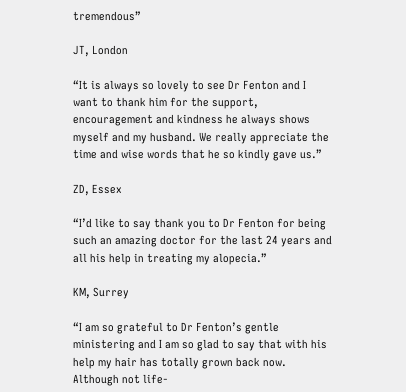tremendous”

JT, London

“It is always so lovely to see Dr Fenton and I want to thank him for the support, encouragement and kindness he always shows myself and my husband. We really appreciate the time and wise words that he so kindly gave us.”

ZD, Essex

“I’d like to say thank you to Dr Fenton for being such an amazing doctor for the last 24 years and all his help in treating my alopecia.”

KM, Surrey

“I am so grateful to Dr Fenton’s gentle ministering and I am so glad to say that with his help my hair has totally grown back now. Although not life-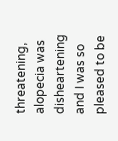threatening, alopecia was disheartening and I was so pleased to be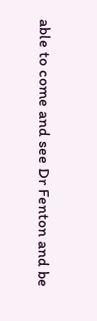able to come and see Dr Fenton and be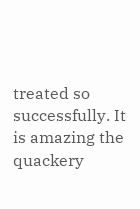treated so successfully. It is amazing the quackery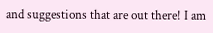and suggestions that are out there! I am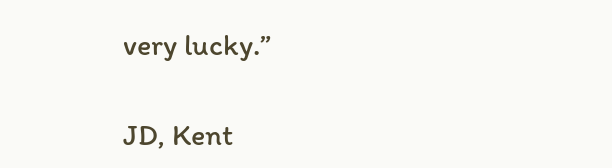very lucky.”

JD, Kent